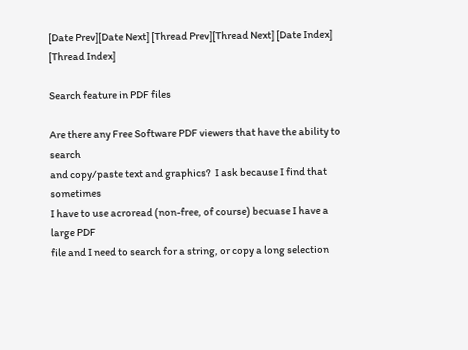[Date Prev][Date Next] [Thread Prev][Thread Next] [Date Index] [Thread Index]

Search feature in PDF files

Are there any Free Software PDF viewers that have the ability to search
and copy/paste text and graphics?  I ask because I find that sometimes
I have to use acroread (non-free, of course) becuase I have a large PDF
file and I need to search for a string, or copy a long selection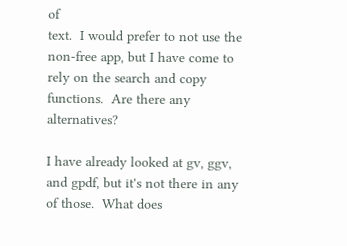of
text.  I would prefer to not use the non-free app, but I have come to
rely on the search and copy functions.  Are there any alternatives?

I have already looked at gv, ggv, and gpdf, but it's not there in any
of those.  What does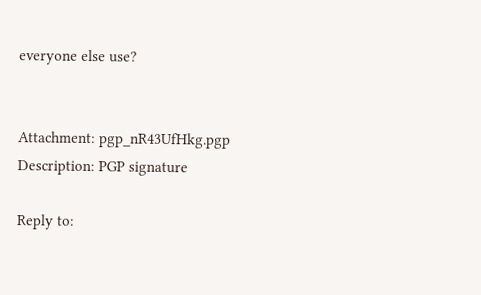everyone else use?


Attachment: pgp_nR43UfHkg.pgp
Description: PGP signature

Reply to: